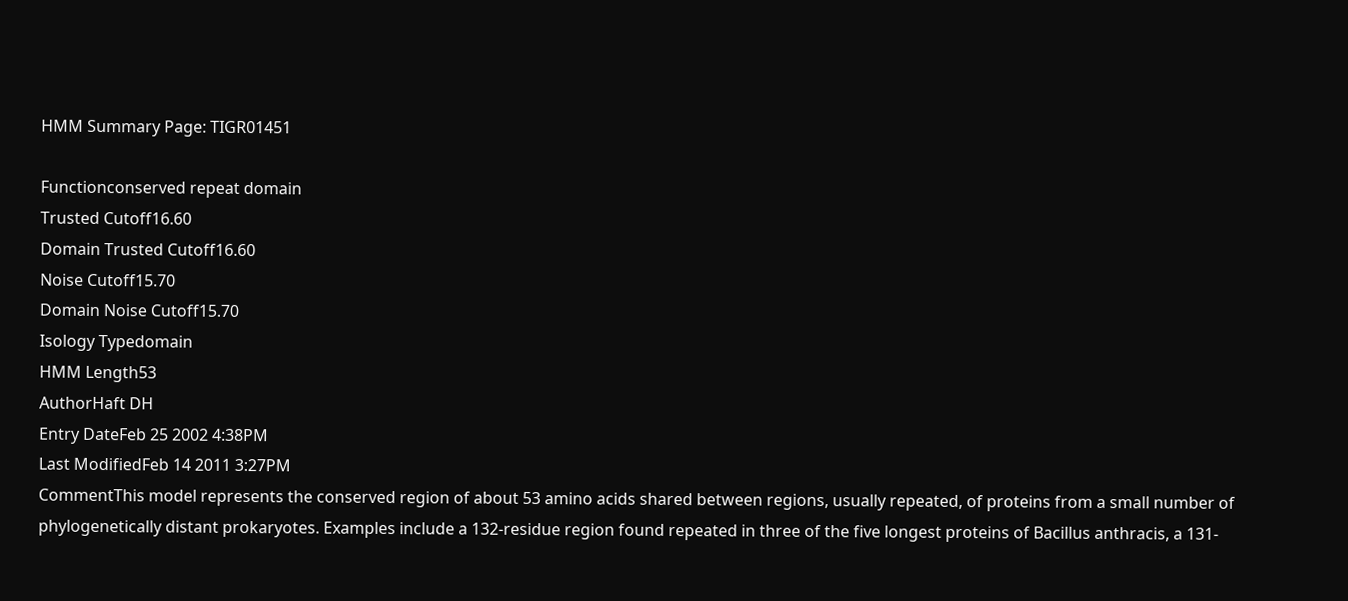HMM Summary Page: TIGR01451

Functionconserved repeat domain
Trusted Cutoff16.60
Domain Trusted Cutoff16.60
Noise Cutoff15.70
Domain Noise Cutoff15.70
Isology Typedomain
HMM Length53
AuthorHaft DH
Entry DateFeb 25 2002 4:38PM
Last ModifiedFeb 14 2011 3:27PM
CommentThis model represents the conserved region of about 53 amino acids shared between regions, usually repeated, of proteins from a small number of phylogenetically distant prokaryotes. Examples include a 132-residue region found repeated in three of the five longest proteins of Bacillus anthracis, a 131-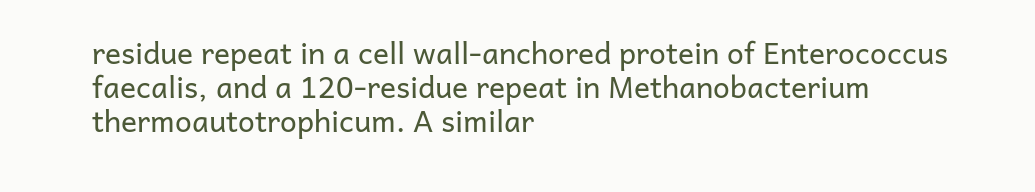residue repeat in a cell wall-anchored protein of Enterococcus faecalis, and a 120-residue repeat in Methanobacterium thermoautotrophicum. A similar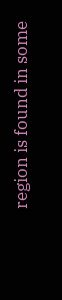region is found in some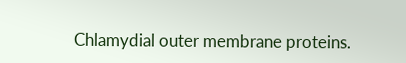Chlamydial outer membrane proteins.